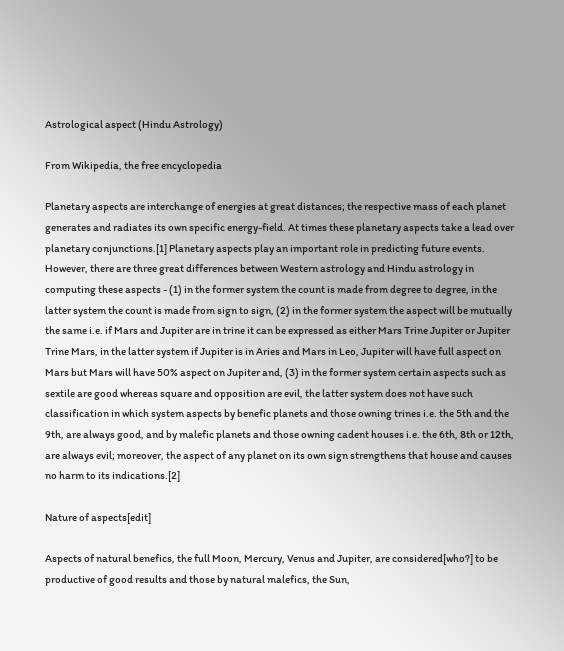Astrological aspect (Hindu Astrology)

From Wikipedia, the free encyclopedia

Planetary aspects are interchange of energies at great distances; the respective mass of each planet generates and radiates its own specific energy-field. At times these planetary aspects take a lead over planetary conjunctions.[1] Planetary aspects play an important role in predicting future events. However, there are three great differences between Western astrology and Hindu astrology in computing these aspects - (1) in the former system the count is made from degree to degree, in the latter system the count is made from sign to sign, (2) in the former system the aspect will be mutually the same i.e. if Mars and Jupiter are in trine it can be expressed as either Mars Trine Jupiter or Jupiter Trine Mars, in the latter system if Jupiter is in Aries and Mars in Leo, Jupiter will have full aspect on Mars but Mars will have 50% aspect on Jupiter and, (3) in the former system certain aspects such as sextile are good whereas square and opposition are evil, the latter system does not have such classification in which system aspects by benefic planets and those owning trines i.e. the 5th and the 9th, are always good, and by malefic planets and those owning cadent houses i.e. the 6th, 8th or 12th, are always evil; moreover, the aspect of any planet on its own sign strengthens that house and causes no harm to its indications.[2]

Nature of aspects[edit]

Aspects of natural benefics, the full Moon, Mercury, Venus and Jupiter, are considered[who?] to be productive of good results and those by natural malefics, the Sun,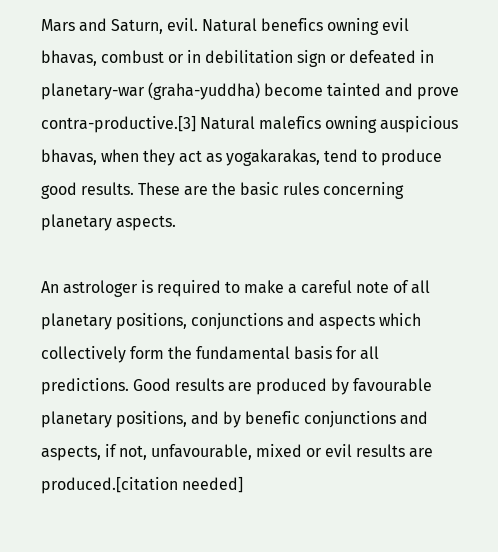Mars and Saturn, evil. Natural benefics owning evil bhavas, combust or in debilitation sign or defeated in planetary-war (graha-yuddha) become tainted and prove contra-productive.[3] Natural malefics owning auspicious bhavas, when they act as yogakarakas, tend to produce good results. These are the basic rules concerning planetary aspects.

An astrologer is required to make a careful note of all planetary positions, conjunctions and aspects which collectively form the fundamental basis for all predictions. Good results are produced by favourable planetary positions, and by benefic conjunctions and aspects, if not, unfavourable, mixed or evil results are produced.[citation needed]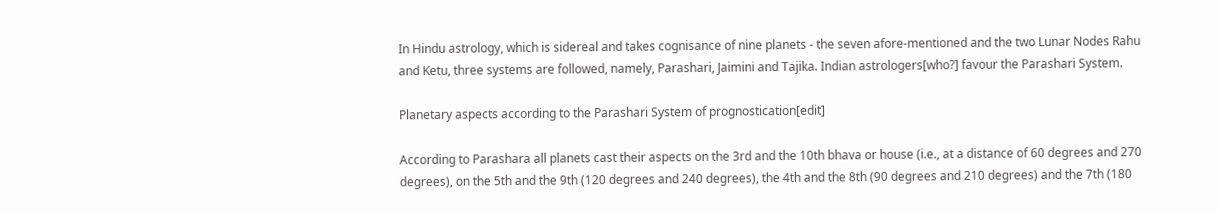In Hindu astrology, which is sidereal and takes cognisance of nine planets - the seven afore-mentioned and the two Lunar Nodes Rahu and Ketu, three systems are followed, namely, Parashari, Jaimini and Tajika. Indian astrologers[who?] favour the Parashari System.

Planetary aspects according to the Parashari System of prognostication[edit]

According to Parashara all planets cast their aspects on the 3rd and the 10th bhava or house (i.e., at a distance of 60 degrees and 270 degrees), on the 5th and the 9th (120 degrees and 240 degrees), the 4th and the 8th (90 degrees and 210 degrees) and the 7th (180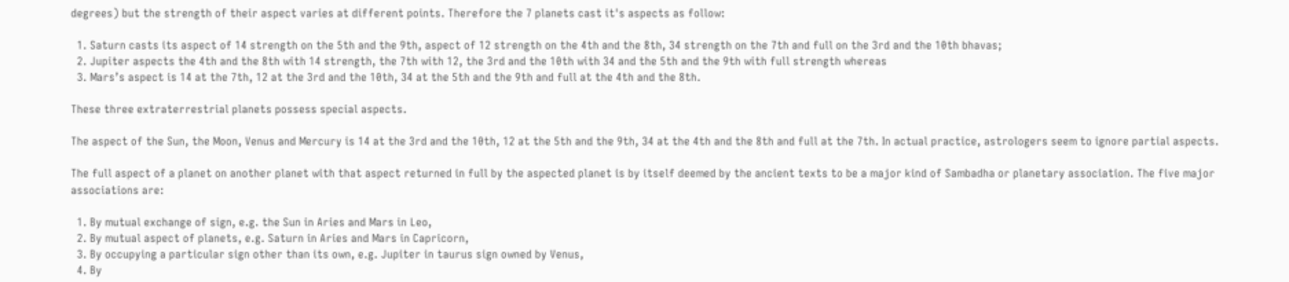degrees) but the strength of their aspect varies at different points. Therefore the 7 planets cast it's aspects as follow:

  1. Saturn casts its aspect of 14 strength on the 5th and the 9th, aspect of 12 strength on the 4th and the 8th, 34 strength on the 7th and full on the 3rd and the 10th bhavas;
  2. Jupiter aspects the 4th and the 8th with 14 strength, the 7th with 12, the 3rd and the 10th with 34 and the 5th and the 9th with full strength whereas
  3. Mars’s aspect is 14 at the 7th, 12 at the 3rd and the 10th, 34 at the 5th and the 9th and full at the 4th and the 8th.

These three extraterrestrial planets possess special aspects.

The aspect of the Sun, the Moon, Venus and Mercury is 14 at the 3rd and the 10th, 12 at the 5th and the 9th, 34 at the 4th and the 8th and full at the 7th. In actual practice, astrologers seem to ignore partial aspects.

The full aspect of a planet on another planet with that aspect returned in full by the aspected planet is by itself deemed by the ancient texts to be a major kind of Sambadha or planetary association. The five major associations are:

  1. By mutual exchange of sign, e.g. the Sun in Aries and Mars in Leo,
  2. By mutual aspect of planets, e.g. Saturn in Aries and Mars in Capricorn,
  3. By occupying a particular sign other than its own, e.g. Jupiter in taurus sign owned by Venus,
  4. By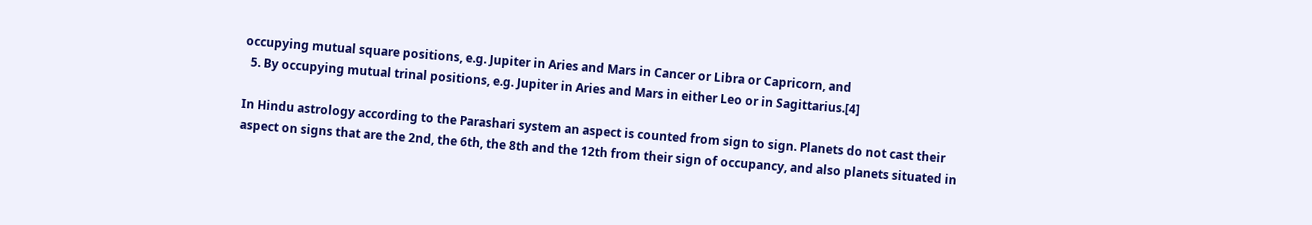occupying mutual square positions, e.g. Jupiter in Aries and Mars in Cancer or Libra or Capricorn, and
  5. By occupying mutual trinal positions, e.g. Jupiter in Aries and Mars in either Leo or in Sagittarius.[4]

In Hindu astrology according to the Parashari system an aspect is counted from sign to sign. Planets do not cast their aspect on signs that are the 2nd, the 6th, the 8th and the 12th from their sign of occupancy, and also planets situated in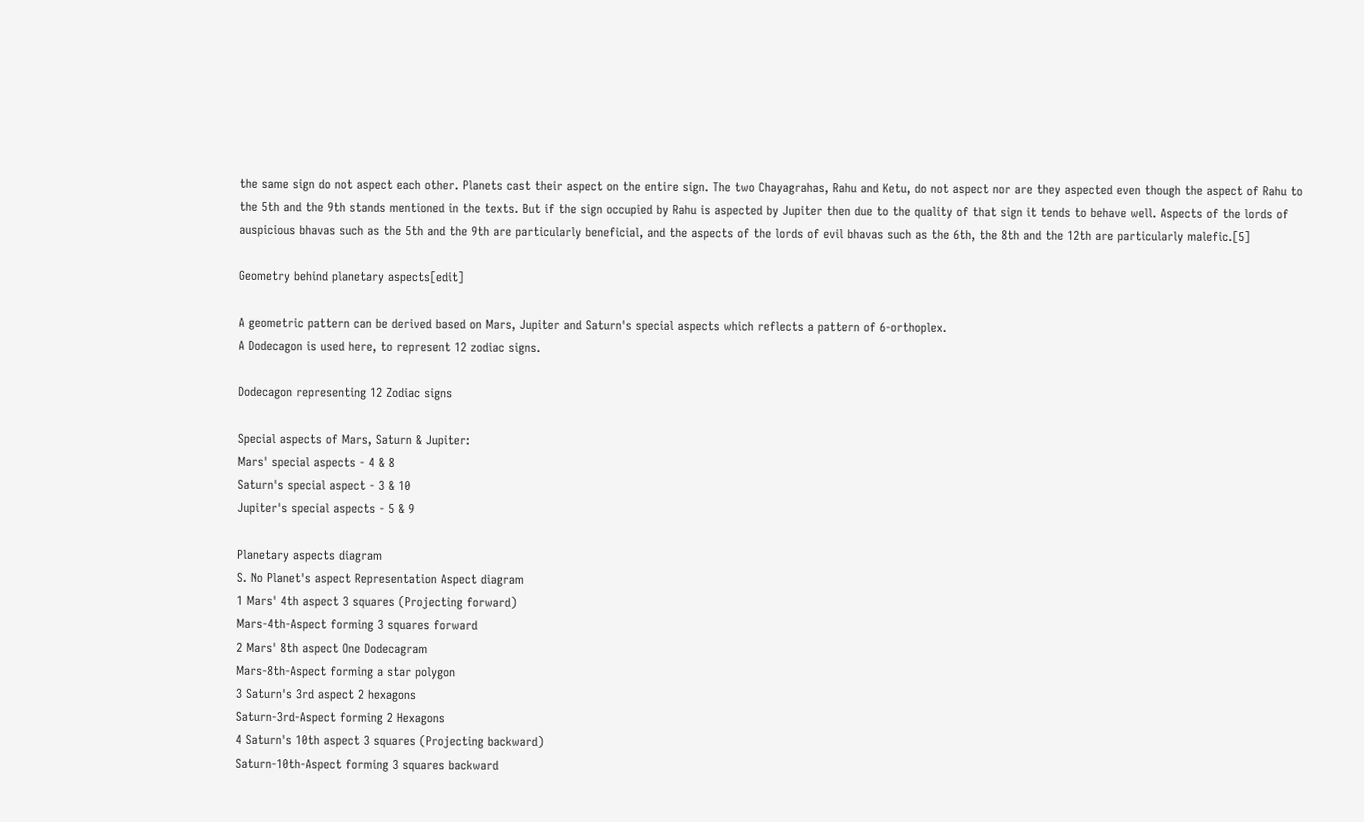the same sign do not aspect each other. Planets cast their aspect on the entire sign. The two Chayagrahas, Rahu and Ketu, do not aspect nor are they aspected even though the aspect of Rahu to the 5th and the 9th stands mentioned in the texts. But if the sign occupied by Rahu is aspected by Jupiter then due to the quality of that sign it tends to behave well. Aspects of the lords of auspicious bhavas such as the 5th and the 9th are particularly beneficial, and the aspects of the lords of evil bhavas such as the 6th, the 8th and the 12th are particularly malefic.[5]

Geometry behind planetary aspects[edit]

A geometric pattern can be derived based on Mars, Jupiter and Saturn's special aspects which reflects a pattern of 6-orthoplex.
A Dodecagon is used here, to represent 12 zodiac signs.

Dodecagon representing 12 Zodiac signs

Special aspects of Mars, Saturn & Jupiter:
Mars' special aspects - 4 & 8
Saturn's special aspect - 3 & 10
Jupiter's special aspects - 5 & 9

Planetary aspects diagram
S. No Planet's aspect Representation Aspect diagram
1 Mars' 4th aspect 3 squares (Projecting forward)
Mars-4th-Aspect forming 3 squares forward
2 Mars' 8th aspect One Dodecagram
Mars-8th-Aspect forming a star polygon
3 Saturn's 3rd aspect 2 hexagons
Saturn-3rd-Aspect forming 2 Hexagons
4 Saturn's 10th aspect 3 squares (Projecting backward)
Saturn-10th-Aspect forming 3 squares backward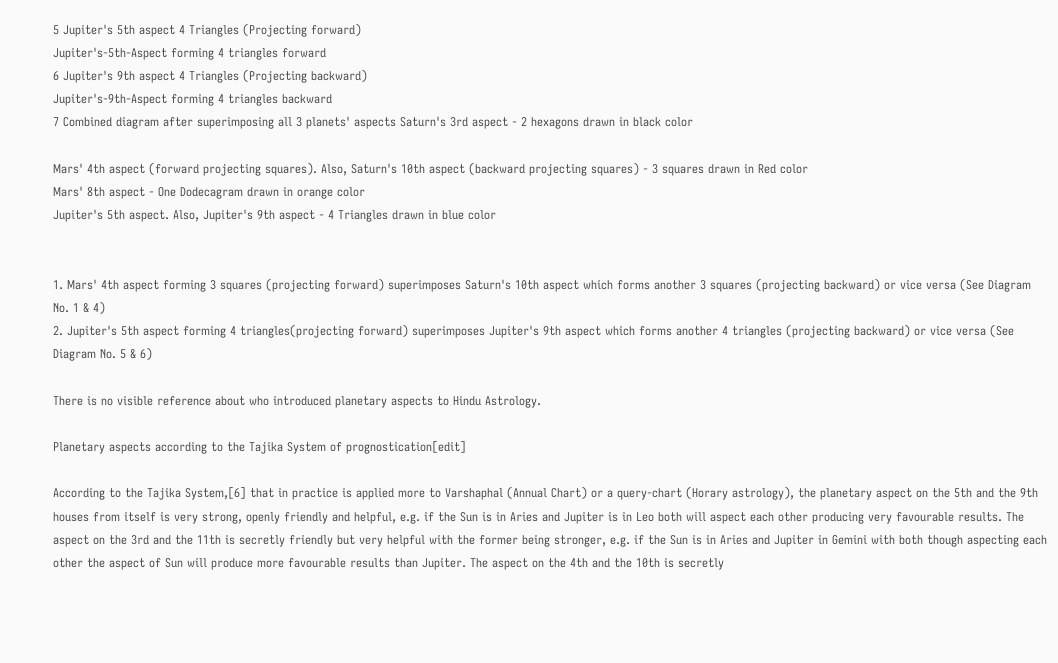5 Jupiter's 5th aspect 4 Triangles (Projecting forward)
Jupiter's-5th-Aspect forming 4 triangles forward
6 Jupiter's 9th aspect 4 Triangles (Projecting backward)
Jupiter's-9th-Aspect forming 4 triangles backward
7 Combined diagram after superimposing all 3 planets' aspects Saturn's 3rd aspect - 2 hexagons drawn in black color

Mars' 4th aspect (forward projecting squares). Also, Saturn's 10th aspect (backward projecting squares) - 3 squares drawn in Red color
Mars' 8th aspect - One Dodecagram drawn in orange color
Jupiter's 5th aspect. Also, Jupiter's 9th aspect - 4 Triangles drawn in blue color


1. Mars' 4th aspect forming 3 squares (projecting forward) superimposes Saturn's 10th aspect which forms another 3 squares (projecting backward) or vice versa (See Diagram No. 1 & 4)
2. Jupiter's 5th aspect forming 4 triangles(projecting forward) superimposes Jupiter's 9th aspect which forms another 4 triangles (projecting backward) or vice versa (See Diagram No. 5 & 6)

There is no visible reference about who introduced planetary aspects to Hindu Astrology.

Planetary aspects according to the Tajika System of prognostication[edit]

According to the Tajika System,[6] that in practice is applied more to Varshaphal (Annual Chart) or a query-chart (Horary astrology), the planetary aspect on the 5th and the 9th houses from itself is very strong, openly friendly and helpful, e.g. if the Sun is in Aries and Jupiter is in Leo both will aspect each other producing very favourable results. The aspect on the 3rd and the 11th is secretly friendly but very helpful with the former being stronger, e.g. if the Sun is in Aries and Jupiter in Gemini with both though aspecting each other the aspect of Sun will produce more favourable results than Jupiter. The aspect on the 4th and the 10th is secretly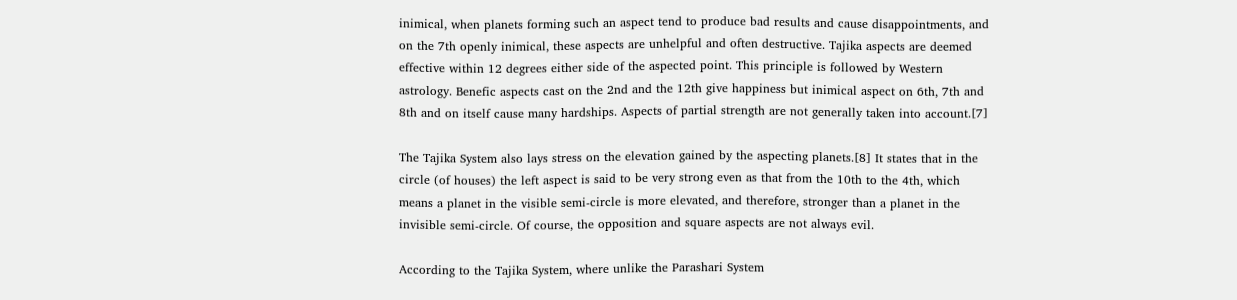inimical, when planets forming such an aspect tend to produce bad results and cause disappointments, and on the 7th openly inimical, these aspects are unhelpful and often destructive. Tajika aspects are deemed effective within 12 degrees either side of the aspected point. This principle is followed by Western astrology. Benefic aspects cast on the 2nd and the 12th give happiness but inimical aspect on 6th, 7th and 8th and on itself cause many hardships. Aspects of partial strength are not generally taken into account.[7]

The Tajika System also lays stress on the elevation gained by the aspecting planets.[8] It states that in the circle (of houses) the left aspect is said to be very strong even as that from the 10th to the 4th, which means a planet in the visible semi-circle is more elevated, and therefore, stronger than a planet in the invisible semi-circle. Of course, the opposition and square aspects are not always evil.

According to the Tajika System, where unlike the Parashari System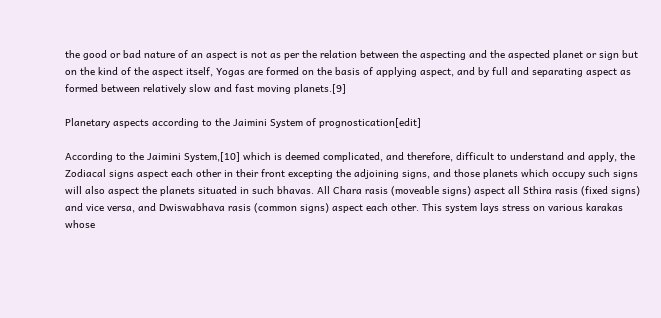the good or bad nature of an aspect is not as per the relation between the aspecting and the aspected planet or sign but on the kind of the aspect itself, Yogas are formed on the basis of applying aspect, and by full and separating aspect as formed between relatively slow and fast moving planets.[9]

Planetary aspects according to the Jaimini System of prognostication[edit]

According to the Jaimini System,[10] which is deemed complicated, and therefore, difficult to understand and apply, the Zodiacal signs aspect each other in their front excepting the adjoining signs, and those planets which occupy such signs will also aspect the planets situated in such bhavas. All Chara rasis (moveable signs) aspect all Sthira rasis (fixed signs) and vice versa, and Dwiswabhava rasis (common signs) aspect each other. This system lays stress on various karakas whose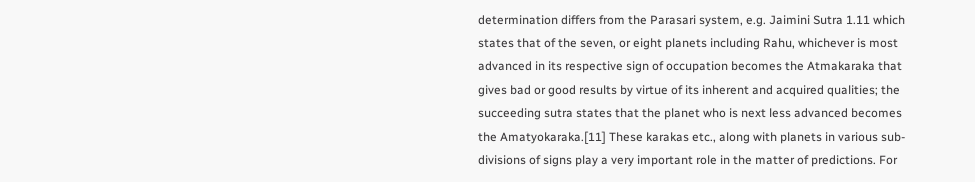determination differs from the Parasari system, e.g. Jaimini Sutra 1.11 which states that of the seven, or eight planets including Rahu, whichever is most advanced in its respective sign of occupation becomes the Atmakaraka that gives bad or good results by virtue of its inherent and acquired qualities; the succeeding sutra states that the planet who is next less advanced becomes the Amatyokaraka.[11] These karakas etc., along with planets in various sub-divisions of signs play a very important role in the matter of predictions. For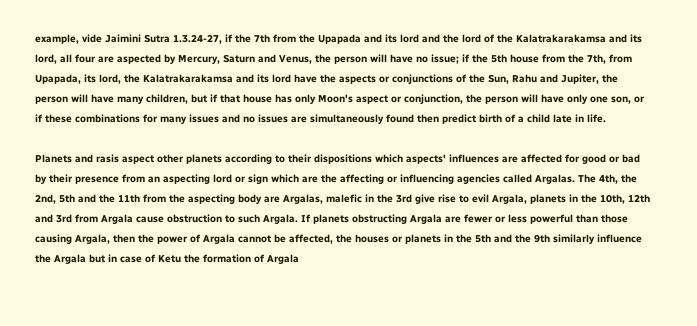example, vide Jaimini Sutra 1.3.24-27, if the 7th from the Upapada and its lord and the lord of the Kalatrakarakamsa and its lord, all four are aspected by Mercury, Saturn and Venus, the person will have no issue; if the 5th house from the 7th, from Upapada, its lord, the Kalatrakarakamsa and its lord have the aspects or conjunctions of the Sun, Rahu and Jupiter, the person will have many children, but if that house has only Moon's aspect or conjunction, the person will have only one son, or if these combinations for many issues and no issues are simultaneously found then predict birth of a child late in life.

Planets and rasis aspect other planets according to their dispositions which aspects' influences are affected for good or bad by their presence from an aspecting lord or sign which are the affecting or influencing agencies called Argalas. The 4th, the 2nd, 5th and the 11th from the aspecting body are Argalas, malefic in the 3rd give rise to evil Argala, planets in the 10th, 12th and 3rd from Argala cause obstruction to such Argala. If planets obstructing Argala are fewer or less powerful than those causing Argala, then the power of Argala cannot be affected, the houses or planets in the 5th and the 9th similarly influence the Argala but in case of Ketu the formation of Argala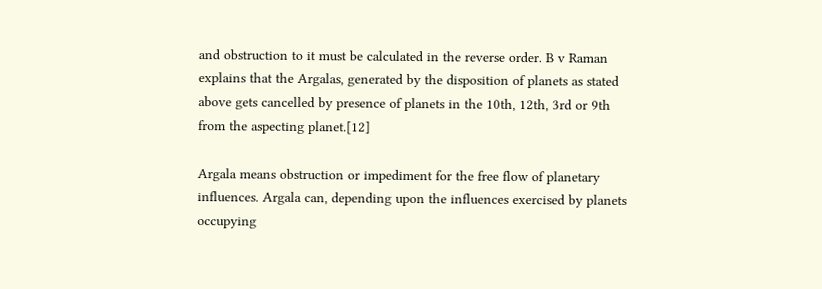and obstruction to it must be calculated in the reverse order. B v Raman explains that the Argalas, generated by the disposition of planets as stated above gets cancelled by presence of planets in the 10th, 12th, 3rd or 9th from the aspecting planet.[12]

Argala means obstruction or impediment for the free flow of planetary influences. Argala can, depending upon the influences exercised by planets occupying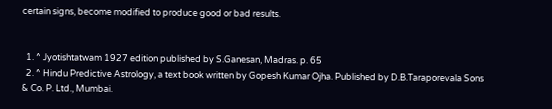certain signs, become modified to produce good or bad results.


  1. ^ Jyotishtatwam 1927 edition published by S.Ganesan, Madras. p. 65
  2. ^ Hindu Predictive Astrology, a text book written by Gopesh Kumar Ojha. Published by D.B.Taraporevala Sons & Co. P. Ltd., Mumbai.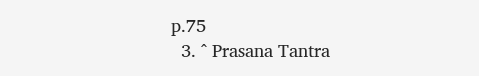p.75
  3. ^ Prasana Tantra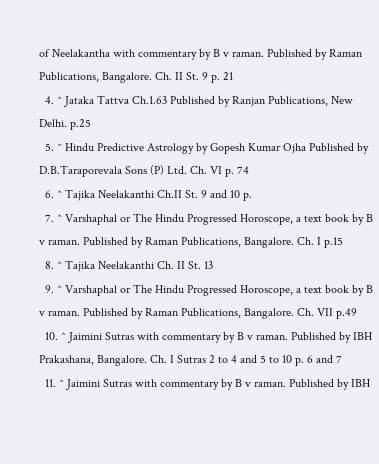of Neelakantha with commentary by B v raman. Published by Raman Publications, Bangalore. Ch. II St. 9 p. 21
  4. ^ Jataka Tattva Ch.1.63 Published by Ranjan Publications, New Delhi. p.25
  5. ^ Hindu Predictive Astrology by Gopesh Kumar Ojha Published by D.B.Taraporevala Sons (P) Ltd. Ch. VI p. 74
  6. ^ Tajika Neelakanthi Ch.II St. 9 and 10 p.
  7. ^ Varshaphal or The Hindu Progressed Horoscope, a text book by B v raman. Published by Raman Publications, Bangalore. Ch. I p.15
  8. ^ Tajika Neelakanthi Ch. II St. 13
  9. ^ Varshaphal or The Hindu Progressed Horoscope, a text book by B v raman. Published by Raman Publications, Bangalore. Ch. VII p.49
  10. ^ Jaimini Sutras with commentary by B v raman. Published by IBH Prakashana, Bangalore. Ch. I Sutras 2 to 4 and 5 to 10 p. 6 and 7
  11. ^ Jaimini Sutras with commentary by B v raman. Published by IBH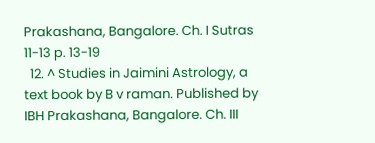Prakashana, Bangalore. Ch. I Sutras 11-13 p. 13-19
  12. ^ Studies in Jaimini Astrology, a text book by B v raman. Published by IBH Prakashana, Bangalore. Ch. III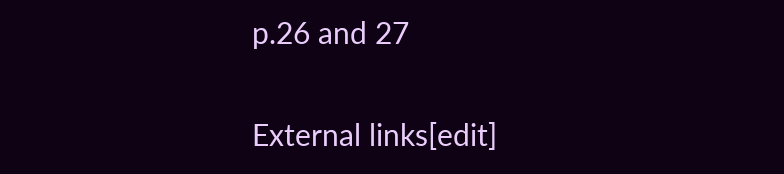p.26 and 27

External links[edit]